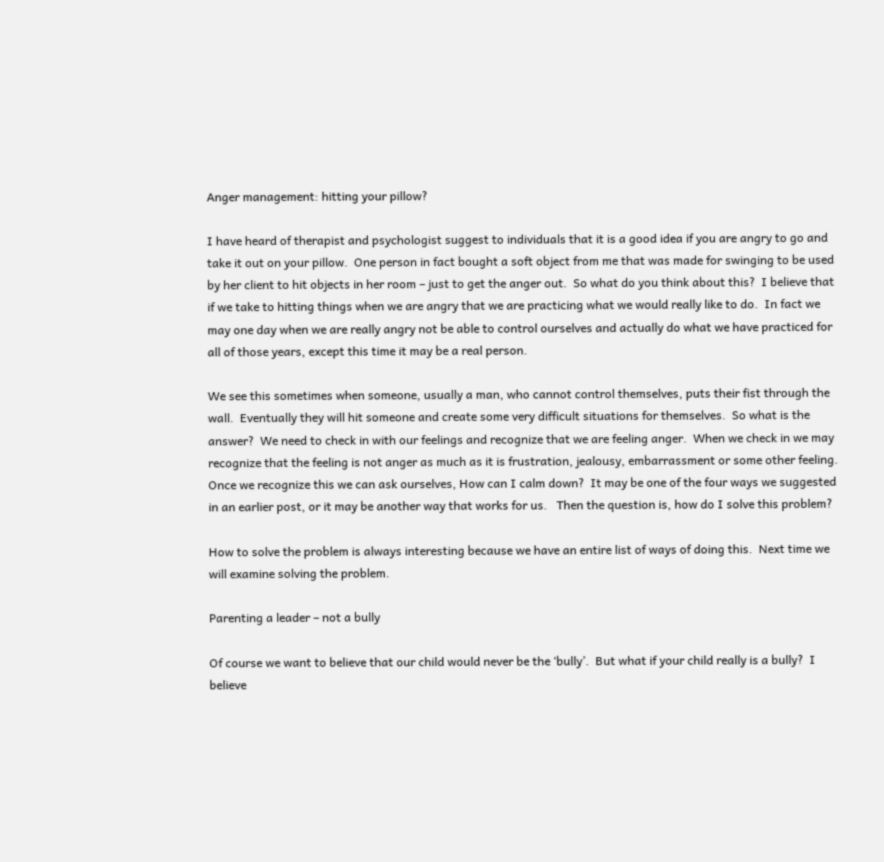Anger management: hitting your pillow?

I have heard of therapist and psychologist suggest to individuals that it is a good idea if you are angry to go and take it out on your pillow.  One person in fact bought a soft object from me that was made for swinging to be used by her client to hit objects in her room – just to get the anger out.  So what do you think about this?  I believe that if we take to hitting things when we are angry that we are practicing what we would really like to do.  In fact we may one day when we are really angry not be able to control ourselves and actually do what we have practiced for all of those years, except this time it may be a real person.

We see this sometimes when someone, usually a man, who cannot control themselves, puts their fist through the wall.  Eventually they will hit someone and create some very difficult situations for themselves.  So what is the answer?  We need to check in with our feelings and recognize that we are feeling anger.  When we check in we may recognize that the feeling is not anger as much as it is frustration, jealousy, embarrassment or some other feeling.  Once we recognize this we can ask ourselves, How can I calm down?  It may be one of the four ways we suggested in an earlier post, or it may be another way that works for us.   Then the question is, how do I solve this problem?

How to solve the problem is always interesting because we have an entire list of ways of doing this.  Next time we will examine solving the problem.

Parenting a leader – not a bully

Of course we want to believe that our child would never be the ‘bully’.  But what if your child really is a bully?  I believe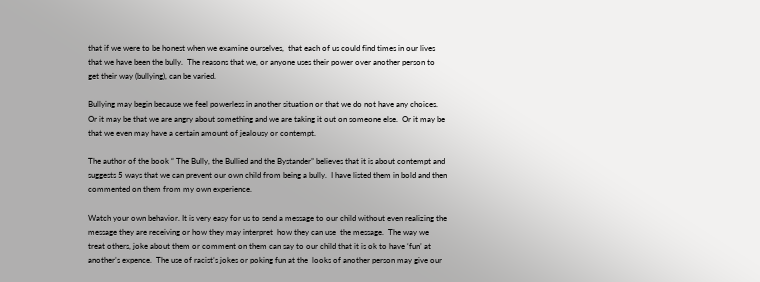that if we were to be honest when we examine ourselves,  that each of us could find times in our lives that we have been the bully.  The reasons that we, or anyone uses their power over another person to get their way (bullying), can be varied.

Bullying may begin because we feel powerless in another situation or that we do not have any choices.  Or it may be that we are angry about something and we are taking it out on someone else.  Or it may be that we even may have a certain amount of jealousy or contempt.

The author of the book “ The Bully, the Bullied and the Bystander” believes that it is about contempt and suggests 5 ways that we can prevent our own child from being a bully.  I have listed them in bold and then commented on them from my own experience.

Watch your own behavior. It is very easy for us to send a message to our child without even realizing the message they are receiving or how they may interpret  how they can use  the message.  The way we treat others, joke about them or comment on them can say to our child that it is ok to have ‘fun’ at another’s expence.  The use of racist’s jokes or poking fun at the  looks of another person may give our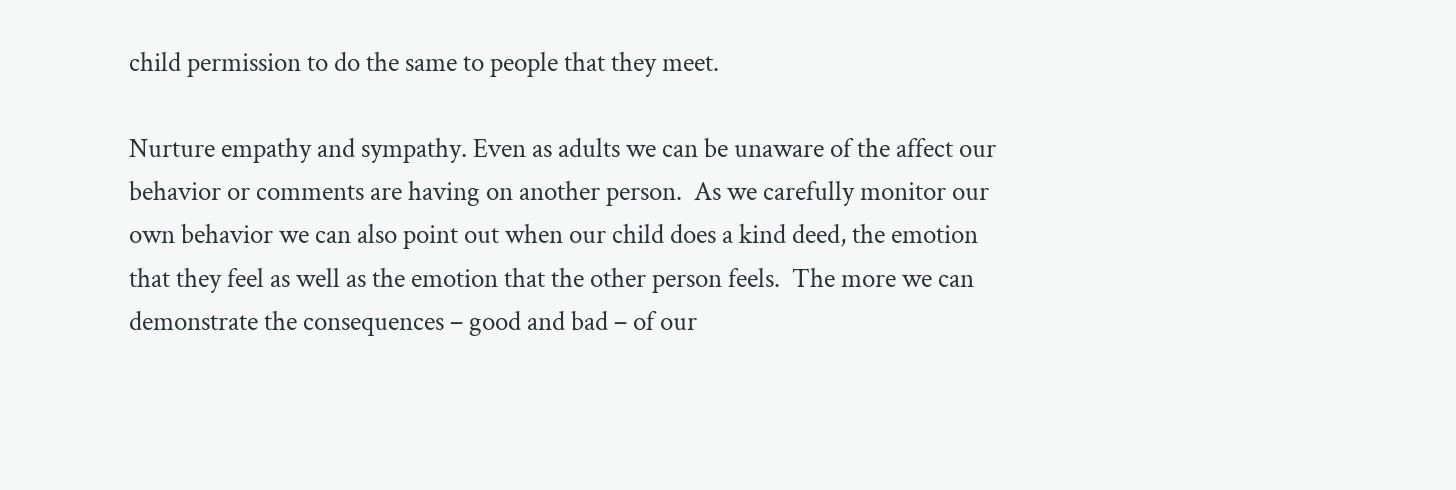child permission to do the same to people that they meet.

Nurture empathy and sympathy. Even as adults we can be unaware of the affect our behavior or comments are having on another person.  As we carefully monitor our own behavior we can also point out when our child does a kind deed, the emotion that they feel as well as the emotion that the other person feels.  The more we can demonstrate the consequences – good and bad – of our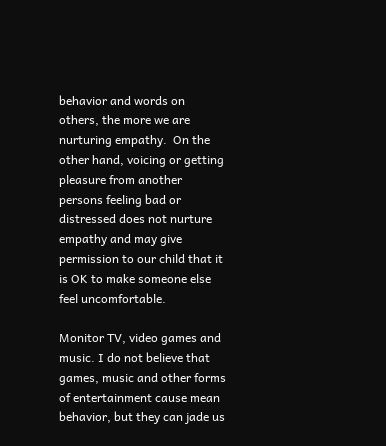behavior and words on others, the more we are nurturing empathy.  On the other hand, voicing or getting pleasure from another persons feeling bad or distressed does not nurture empathy and may give permission to our child that it is OK to make someone else feel uncomfortable.

Monitor TV, video games and music. I do not believe that games, music and other forms of entertainment cause mean behavior, but they can jade us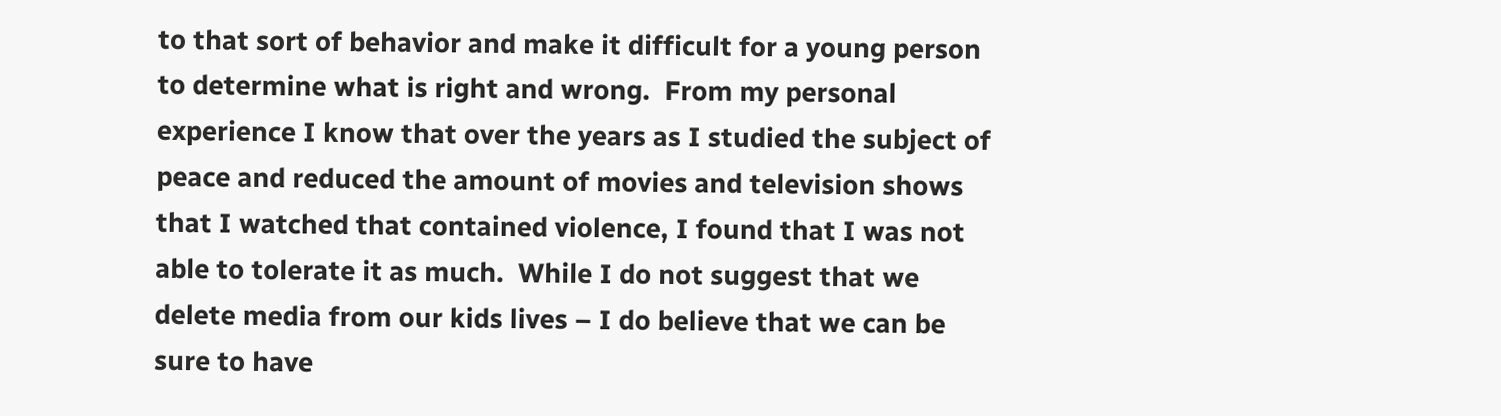to that sort of behavior and make it difficult for a young person to determine what is right and wrong.  From my personal experience I know that over the years as I studied the subject of peace and reduced the amount of movies and television shows that I watched that contained violence, I found that I was not able to tolerate it as much.  While I do not suggest that we delete media from our kids lives – I do believe that we can be sure to have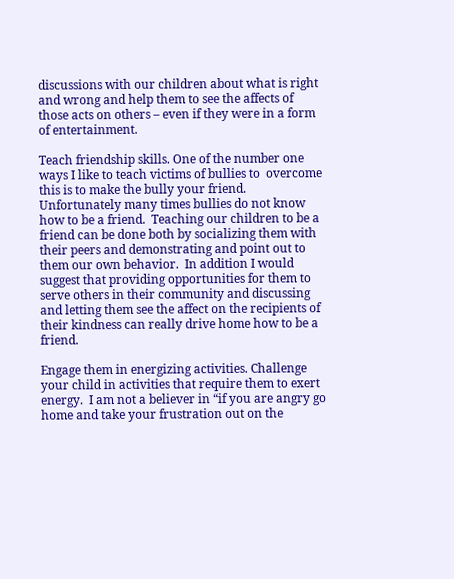discussions with our children about what is right and wrong and help them to see the affects of those acts on others – even if they were in a form of entertainment.

Teach friendship skills. One of the number one ways I like to teach victims of bullies to  overcome this is to make the bully your friend.  Unfortunately many times bullies do not know how to be a friend.  Teaching our children to be a friend can be done both by socializing them with their peers and demonstrating and point out to them our own behavior.  In addition I would suggest that providing opportunities for them to serve others in their community and discussing and letting them see the affect on the recipients of their kindness can really drive home how to be a friend.

Engage them in energizing activities. Challenge your child in activities that require them to exert energy.  I am not a believer in “if you are angry go home and take your frustration out on the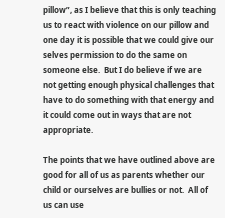pillow”, as I believe that this is only teaching us to react with violence on our pillow and one day it is possible that we could give our selves permission to do the same on someone else.  But I do believe if we are not getting enough physical challenges that have to do something with that energy and it could come out in ways that are not appropriate.

The points that we have outlined above are good for all of us as parents whether our child or ourselves are bullies or not.  All of us can use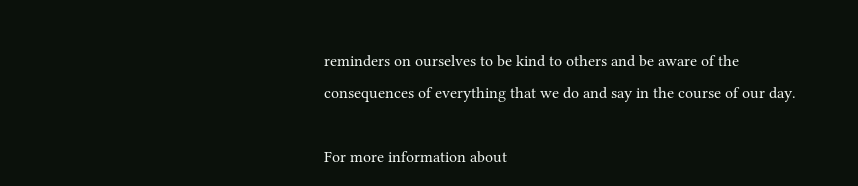reminders on ourselves to be kind to others and be aware of the consequences of everything that we do and say in the course of our day.

For more information about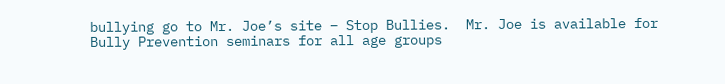bullying go to Mr. Joe’s site – Stop Bullies.  Mr. Joe is available for Bully Prevention seminars for all age groups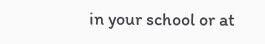in your school or at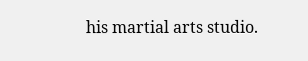his martial arts studio.